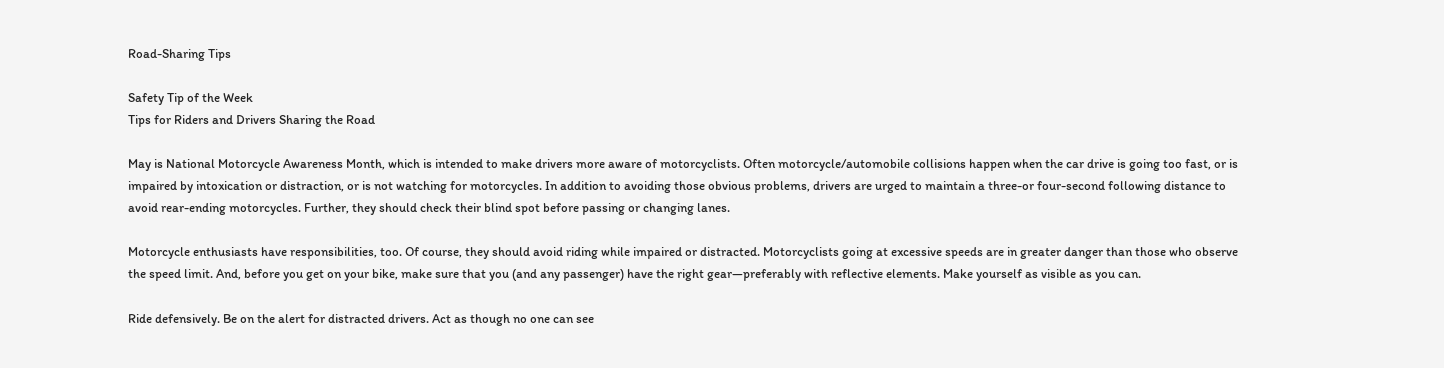Road-Sharing Tips

Safety Tip of the Week
Tips for Riders and Drivers Sharing the Road

May is National Motorcycle Awareness Month, which is intended to make drivers more aware of motorcyclists. Often motorcycle/automobile collisions happen when the car drive is going too fast, or is impaired by intoxication or distraction, or is not watching for motorcycles. In addition to avoiding those obvious problems, drivers are urged to maintain a three-or four-second following distance to avoid rear-ending motorcycles. Further, they should check their blind spot before passing or changing lanes.

Motorcycle enthusiasts have responsibilities, too. Of course, they should avoid riding while impaired or distracted. Motorcyclists going at excessive speeds are in greater danger than those who observe the speed limit. And, before you get on your bike, make sure that you (and any passenger) have the right gear—preferably with reflective elements. Make yourself as visible as you can.

Ride defensively. Be on the alert for distracted drivers. Act as though no one can see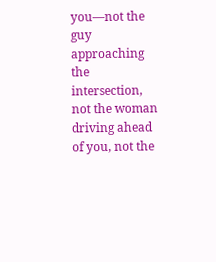you—not the guy approaching the intersection, not the woman driving ahead of you, not the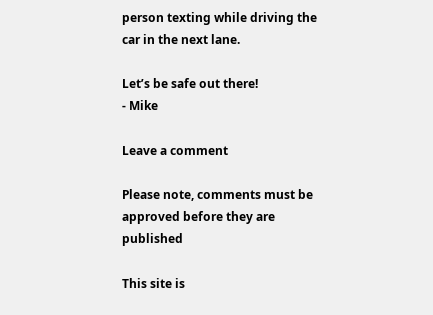person texting while driving the car in the next lane.

Let’s be safe out there!
- Mike

Leave a comment

Please note, comments must be approved before they are published

This site is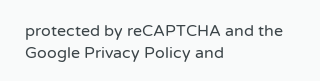protected by reCAPTCHA and the Google Privacy Policy and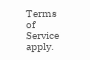Terms of Service apply.